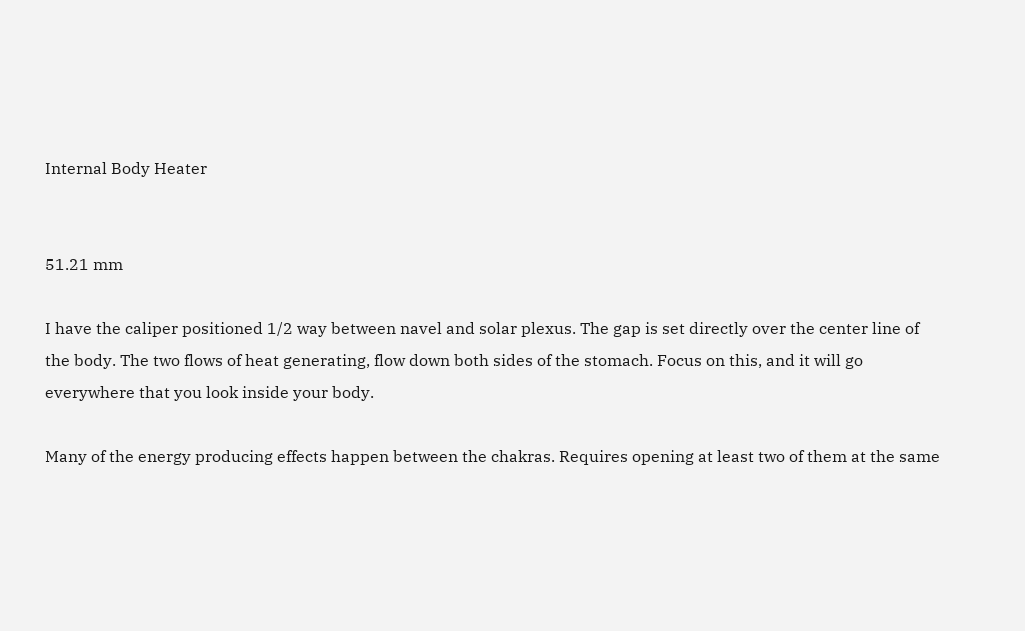Internal Body Heater


51.21 mm

I have the caliper positioned 1/2 way between navel and solar plexus. The gap is set directly over the center line of the body. The two flows of heat generating, flow down both sides of the stomach. Focus on this, and it will go everywhere that you look inside your body.

Many of the energy producing effects happen between the chakras. Requires opening at least two of them at the same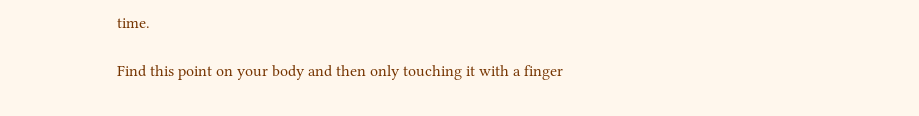time.

Find this point on your body and then only touching it with a finger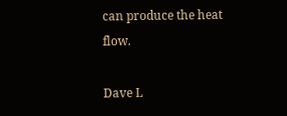can produce the heat flow.

Dave L